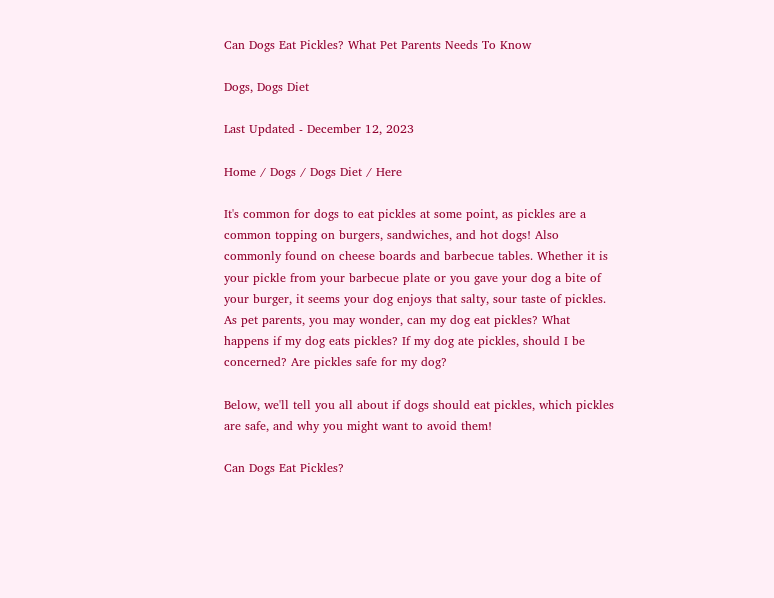Can Dogs Eat Pickles? What Pet Parents Needs To Know

Dogs, Dogs Diet

Last Updated - December 12, 2023

Home / Dogs / Dogs Diet / Here

It's common for dogs to eat pickles at some point, as pickles are a common topping on burgers, sandwiches, and hot dogs! Also commonly found on cheese boards and barbecue tables. Whether it is your pickle from your barbecue plate or you gave your dog a bite of your burger, it seems your dog enjoys that salty, sour taste of pickles. As pet parents, you may wonder, can my dog eat pickles? What happens if my dog eats pickles? If my dog ate pickles, should I be concerned? Are pickles safe for my dog?

Below, we'll tell you all about if dogs should eat pickles, which pickles are safe, and why you might want to avoid them!

Can Dogs Eat Pickles?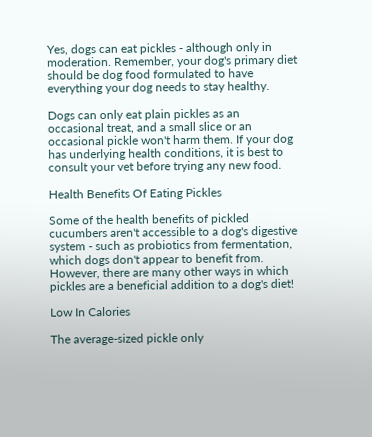Yes, dogs can eat pickles - although only in moderation. Remember, your dog's primary diet should be dog food formulated to have everything your dog needs to stay healthy.

Dogs can only eat plain pickles as an occasional treat, and a small slice or an occasional pickle won't harm them. If your dog has underlying health conditions, it is best to consult your vet before trying any new food.

Health Benefits Of Eating Pickles

Some of the health benefits of pickled cucumbers aren't accessible to a dog's digestive system - such as probiotics from fermentation, which dogs don't appear to benefit from. However, there are many other ways in which pickles are a beneficial addition to a dog's diet!

Low In Calories

The average-sized pickle only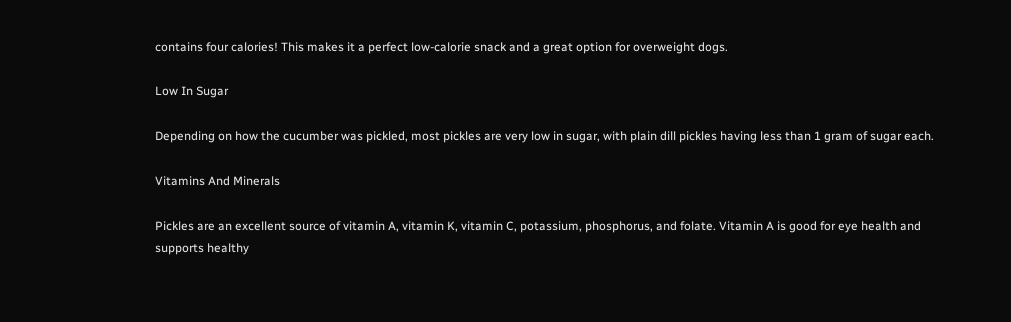contains four calories! This makes it a perfect low-calorie snack and a great option for overweight dogs.

Low In Sugar

Depending on how the cucumber was pickled, most pickles are very low in sugar, with plain dill pickles having less than 1 gram of sugar each.

Vitamins And Minerals

Pickles are an excellent source of vitamin A, vitamin K, vitamin C, potassium, phosphorus, and folate. Vitamin A is good for eye health and supports healthy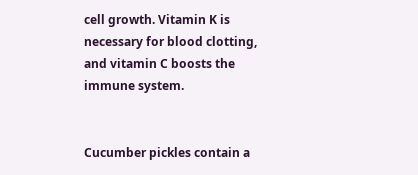cell growth. Vitamin K is necessary for blood clotting, and vitamin C boosts the immune system.


Cucumber pickles contain a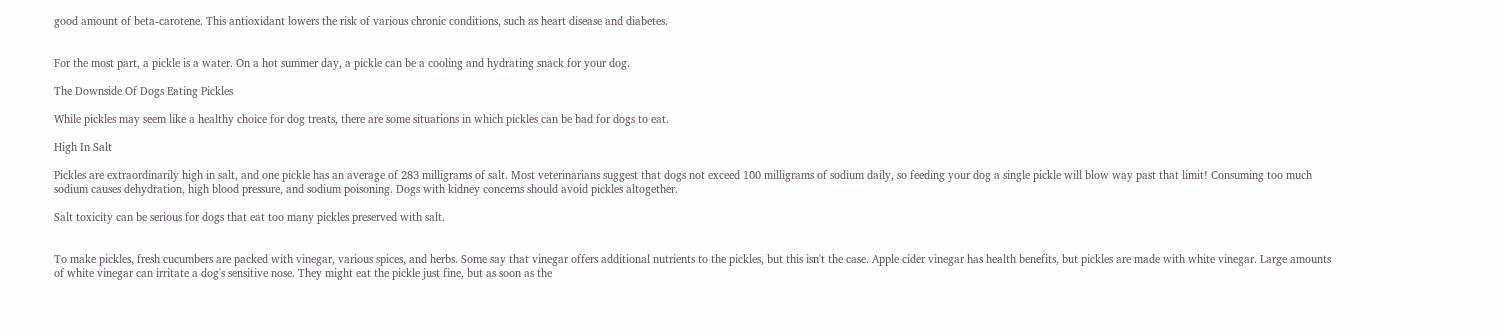good amount of beta-carotene. This antioxidant lowers the risk of various chronic conditions, such as heart disease and diabetes.


For the most part, a pickle is a water. On a hot summer day, a pickle can be a cooling and hydrating snack for your dog.

The Downside Of Dogs Eating Pickles

While pickles may seem like a healthy choice for dog treats, there are some situations in which pickles can be bad for dogs to eat.

High In Salt

Pickles are extraordinarily high in salt, and one pickle has an average of 283 milligrams of salt. Most veterinarians suggest that dogs not exceed 100 milligrams of sodium daily, so feeding your dog a single pickle will blow way past that limit! Consuming too much sodium causes dehydration, high blood pressure, and sodium poisoning. Dogs with kidney concerns should avoid pickles altogether.

Salt toxicity can be serious for dogs that eat too many pickles preserved with salt.


To make pickles, fresh cucumbers are packed with vinegar, various spices, and herbs. Some say that vinegar offers additional nutrients to the pickles, but this isn't the case. Apple cider vinegar has health benefits, but pickles are made with white vinegar. Large amounts of white vinegar can irritate a dog's sensitive nose. They might eat the pickle just fine, but as soon as the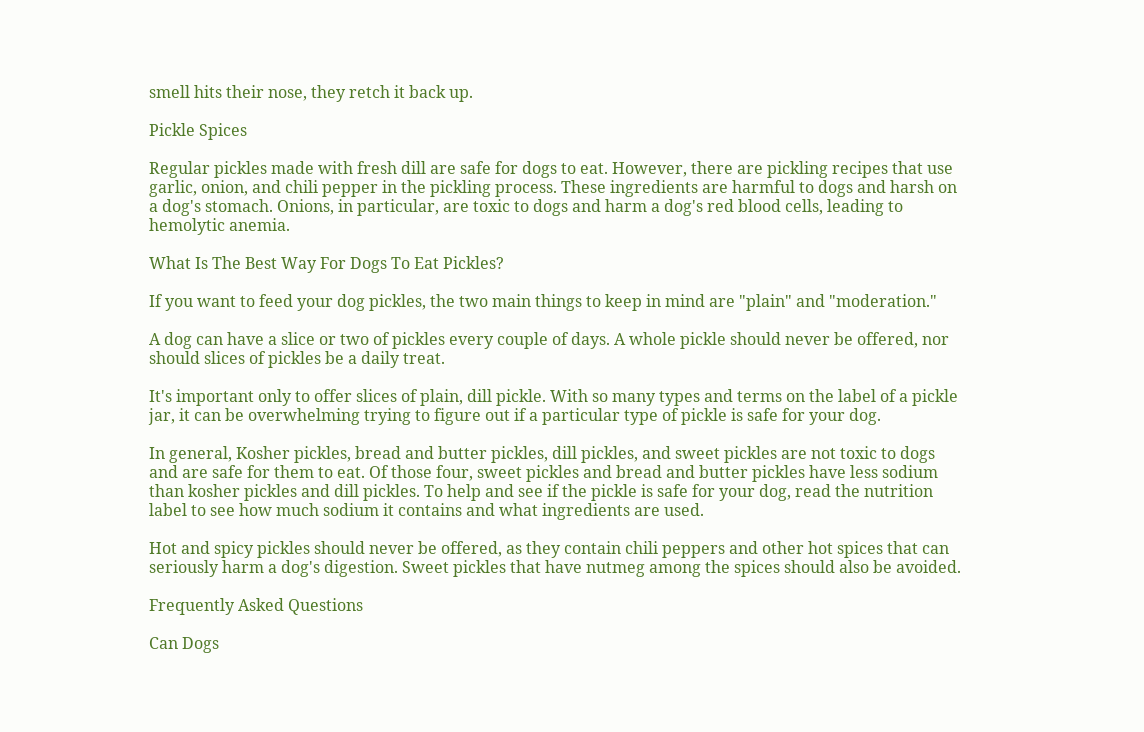smell hits their nose, they retch it back up.

Pickle Spices

Regular pickles made with fresh dill are safe for dogs to eat. However, there are pickling recipes that use garlic, onion, and chili pepper in the pickling process. These ingredients are harmful to dogs and harsh on a dog's stomach. Onions, in particular, are toxic to dogs and harm a dog's red blood cells, leading to hemolytic anemia.

What Is The Best Way For Dogs To Eat Pickles?

If you want to feed your dog pickles, the two main things to keep in mind are "plain" and "moderation."

A dog can have a slice or two of pickles every couple of days. A whole pickle should never be offered, nor should slices of pickles be a daily treat.

It's important only to offer slices of plain, dill pickle. With so many types and terms on the label of a pickle jar, it can be overwhelming trying to figure out if a particular type of pickle is safe for your dog.

In general, Kosher pickles, bread and butter pickles, dill pickles, and sweet pickles are not toxic to dogs and are safe for them to eat. Of those four, sweet pickles and bread and butter pickles have less sodium than kosher pickles and dill pickles. To help and see if the pickle is safe for your dog, read the nutrition label to see how much sodium it contains and what ingredients are used.

Hot and spicy pickles should never be offered, as they contain chili peppers and other hot spices that can seriously harm a dog's digestion. Sweet pickles that have nutmeg among the spices should also be avoided.

Frequently Asked Questions

Can Dogs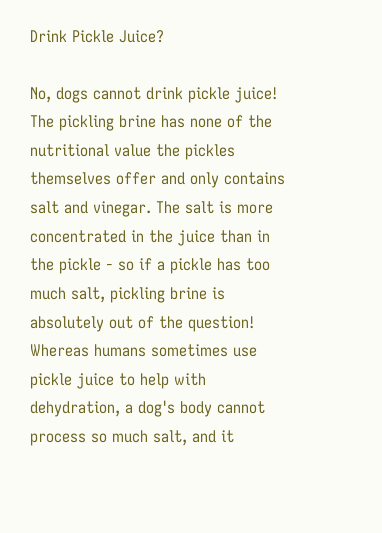Drink Pickle Juice?

No, dogs cannot drink pickle juice! The pickling brine has none of the nutritional value the pickles themselves offer and only contains salt and vinegar. The salt is more concentrated in the juice than in the pickle - so if a pickle has too much salt, pickling brine is absolutely out of the question! Whereas humans sometimes use pickle juice to help with dehydration, a dog's body cannot process so much salt, and it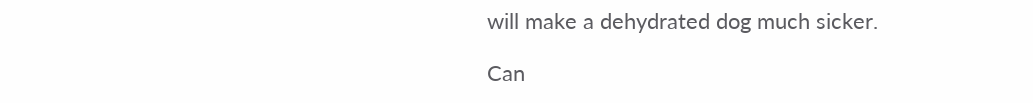will make a dehydrated dog much sicker.

Can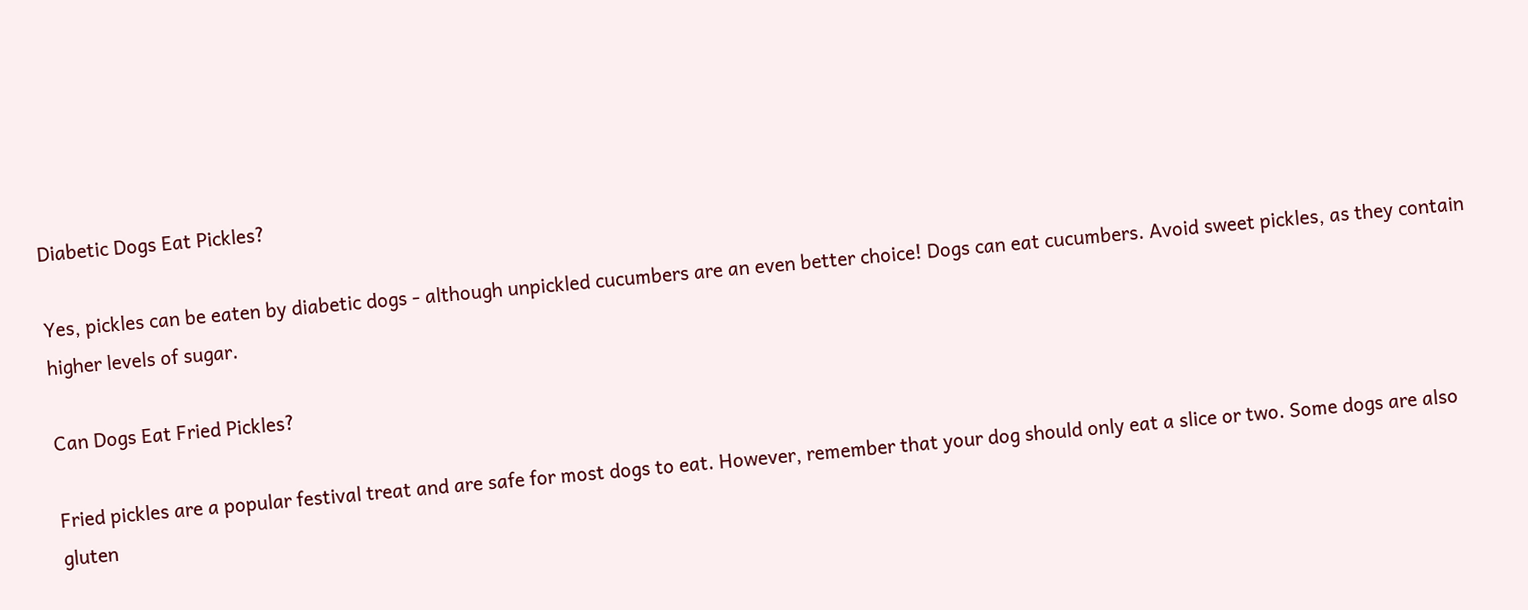Diabetic Dogs Eat Pickles?

Yes, pickles can be eaten by diabetic dogs - although unpickled cucumbers are an even better choice! Dogs can eat cucumbers. Avoid sweet pickles, as they contain higher levels of sugar.

Can Dogs Eat Fried Pickles?

Fried pickles are a popular festival treat and are safe for most dogs to eat. However, remember that your dog should only eat a slice or two. Some dogs are also gluten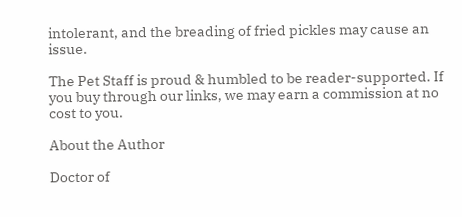intolerant, and the breading of fried pickles may cause an issue.

The Pet Staff is proud & humbled to be reader-supported. If you buy through our links, we may earn a commission at no cost to you.

About the Author

Doctor of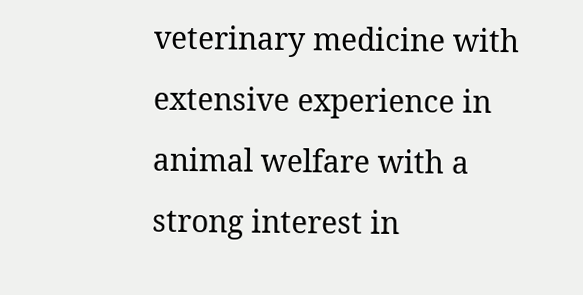veterinary medicine with extensive experience in animal welfare with a strong interest in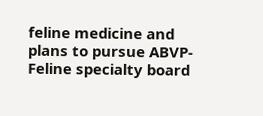feline medicine and plans to pursue ABVP-Feline specialty board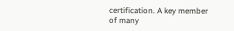certification. A key member of many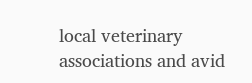local veterinary associations and avid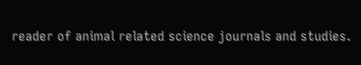reader of animal related science journals and studies.